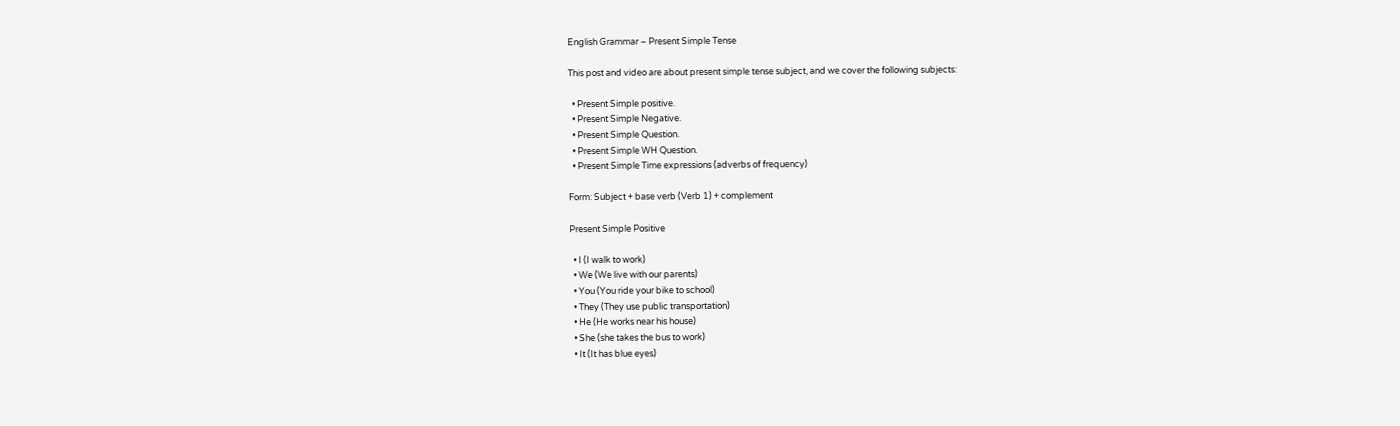English Grammar – Present Simple Tense

This post and video are about present simple tense subject, and we cover the following subjects:

  • Present Simple positive.
  • Present Simple Negative.
  • Present Simple Question.
  • Present Simple WH Question.
  • Present Simple Time expressions (adverbs of frequency)

Form: Subject + base verb (Verb 1) + complement

Present Simple Positive

  • I (I walk to work)
  • We (We live with our parents)
  • You (You ride your bike to school)
  • They (They use public transportation)
  • He (He works near his house)
  • She (she takes the bus to work)
  • It (It has blue eyes)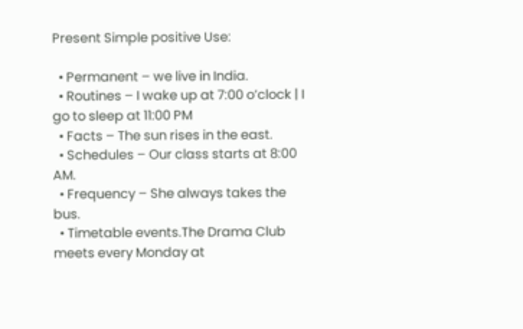Present Simple positive Use:

  • Permanent – we live in India.
  • Routines – I wake up at 7:00 o’clock | I go to sleep at 11:00 PM
  • Facts – The sun rises in the east.
  • Schedules – Our class starts at 8:00 AM.
  • Frequency – She always takes the bus.
  • Timetable events.The Drama Club meets every Monday at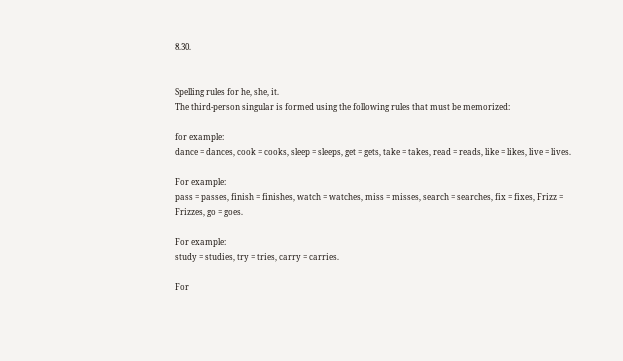8.30.


Spelling rules for he, she, it.
The third-person singular is formed using the following rules that must be memorized:

for example:
dance = dances, cook = cooks, sleep = sleeps, get = gets, take = takes, read = reads, like = likes, live = lives.

For example:
pass = passes, finish = finishes, watch = watches, miss = misses, search = searches, fix = fixes, Frizz = Frizzes, go = goes.

For example:
study = studies, try = tries, carry = carries.

For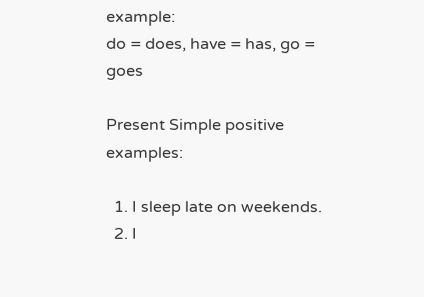example:
do = does, have = has, go = goes

Present Simple positive examples:

  1. I sleep late on weekends.
  2. I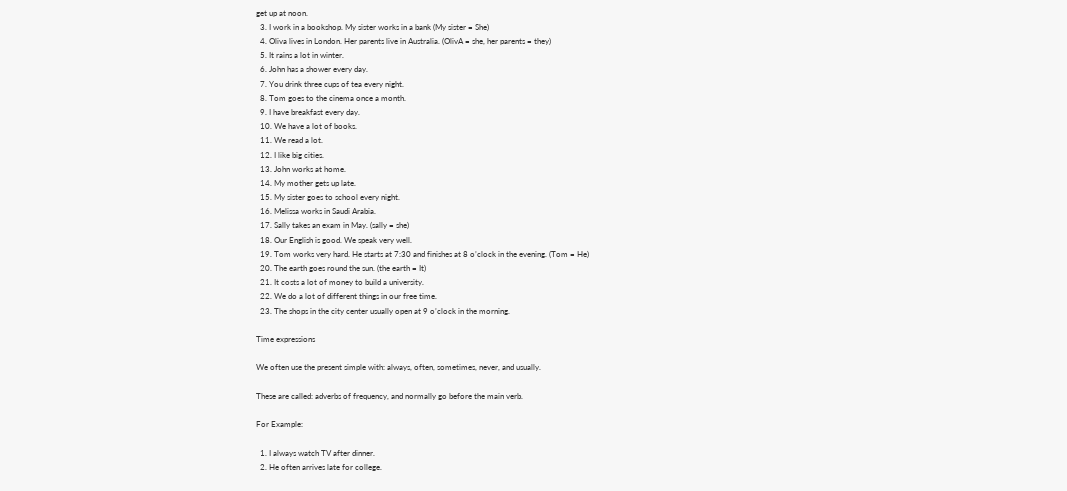get up at noon.
  3. I work in a bookshop. My sister works in a bank (My sister = She)
  4. Oliva lives in London. Her parents live in Australia. (OlivA = she, her parents = they)
  5. It rains a lot in winter.
  6. John has a shower every day.
  7. You drink three cups of tea every night.
  8. Tom goes to the cinema once a month.
  9. I have breakfast every day.
  10. We have a lot of books.
  11. We read a lot.
  12. I like big cities.
  13. John works at home.
  14. My mother gets up late.
  15. My sister goes to school every night.
  16. Melissa works in Saudi Arabia.
  17. Sally takes an exam in May. (sally = she)
  18. Our English is good. We speak very well.
  19. Tom works very hard. He starts at 7:30 and finishes at 8 o’clock in the evening. (Tom = He)
  20. The earth goes round the sun. (the earth = It)
  21. It costs a lot of money to build a university.
  22. We do a lot of different things in our free time.
  23. The shops in the city center usually open at 9 o’clock in the morning.

Time expressions

We often use the present simple with: always, often, sometimes, never, and usually.

These are called: adverbs of frequency, and normally go before the main verb.

For Example:

  1. I always watch TV after dinner.
  2. He often arrives late for college.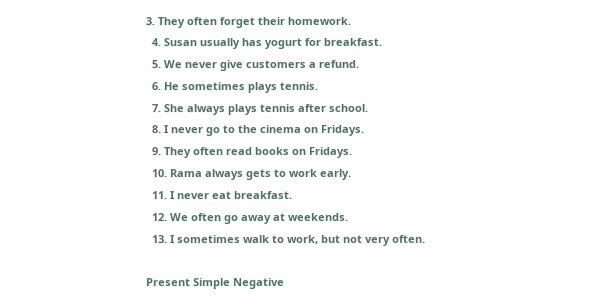3. They often forget their homework.
  4. Susan usually has yogurt for breakfast.
  5. We never give customers a refund.
  6. He sometimes plays tennis.
  7. She always plays tennis after school.
  8. I never go to the cinema on Fridays.
  9. They often read books on Fridays.
  10. Rama always gets to work early.
  11. I never eat breakfast.
  12. We often go away at weekends.
  13. I sometimes walk to work, but not very often.

Present Simple Negative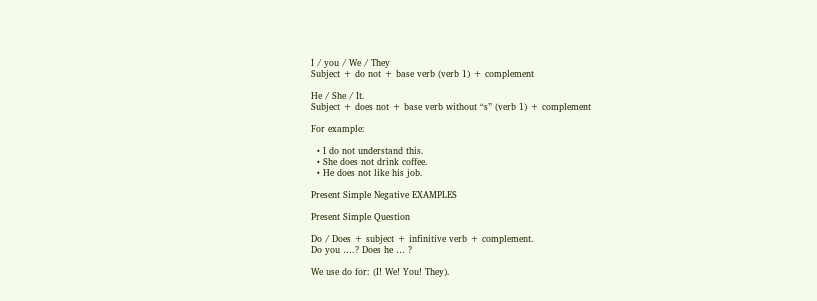I / you / We / They
Subject + do not + base verb (verb 1) + complement

He / She / It.
Subject + does not + base verb without “s” (verb 1) + complement

For example:

  • I do not understand this.
  • She does not drink coffee.
  • He does not like his job.

Present Simple Negative EXAMPLES

Present Simple Question

Do / Does + subject + infinitive verb + complement.
Do you ….? Does he … ?

We use do for: (I! We! You! They).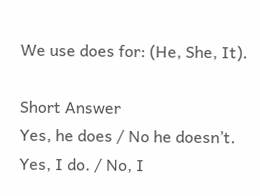We use does for: (He, She, It).

Short Answer
Yes, he does / No he doesn’t.
Yes, I do. / No, I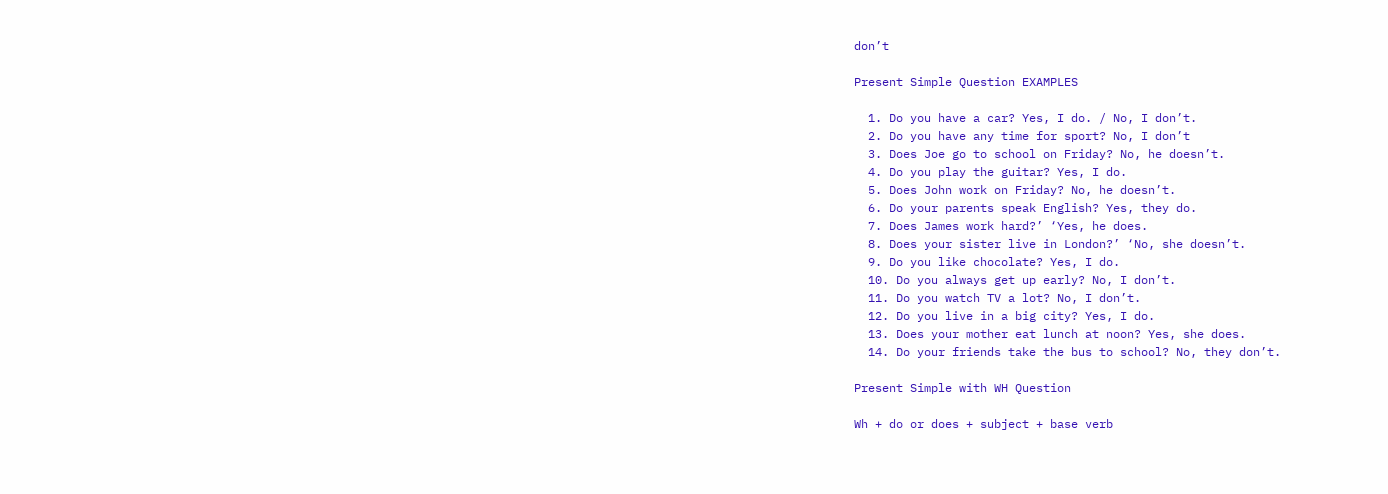don’t

Present Simple Question EXAMPLES

  1. Do you have a car? Yes, I do. / No, I don’t.
  2. Do you have any time for sport? No, I don’t
  3. Does Joe go to school on Friday? No, he doesn’t.
  4. Do you play the guitar? Yes, I do.
  5. Does John work on Friday? No, he doesn’t.
  6. Do your parents speak English? Yes, they do.
  7. Does James work hard?’ ‘Yes, he does.
  8. Does your sister live in London?’ ‘No, she doesn’t.
  9. Do you like chocolate? Yes, I do.
  10. Do you always get up early? No, I don’t.
  11. Do you watch TV a lot? No, I don’t.
  12. Do you live in a big city? Yes, I do.
  13. Does your mother eat lunch at noon? Yes, she does.
  14. Do your friends take the bus to school? No, they don’t.

Present Simple with WH Question

Wh + do or does + subject + base verb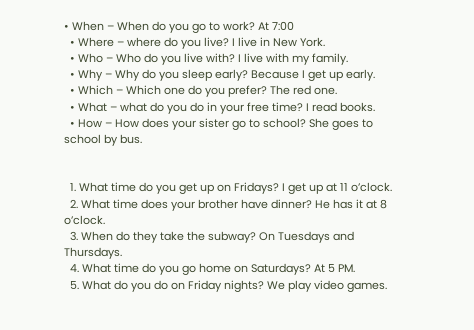• When – When do you go to work? At 7:00
  • Where – where do you live? I live in New York.
  • Who – Who do you live with? I live with my family.
  • Why – Why do you sleep early? Because I get up early.
  • Which – Which one do you prefer? The red one.
  • What – what do you do in your free time? I read books.
  • How – How does your sister go to school? She goes to school by bus.


  1. What time do you get up on Fridays? I get up at 11 o’clock.
  2. What time does your brother have dinner? He has it at 8 o’clock.
  3. When do they take the subway? On Tuesdays and Thursdays.
  4. What time do you go home on Saturdays? At 5 PM.
  5. What do you do on Friday nights? We play video games.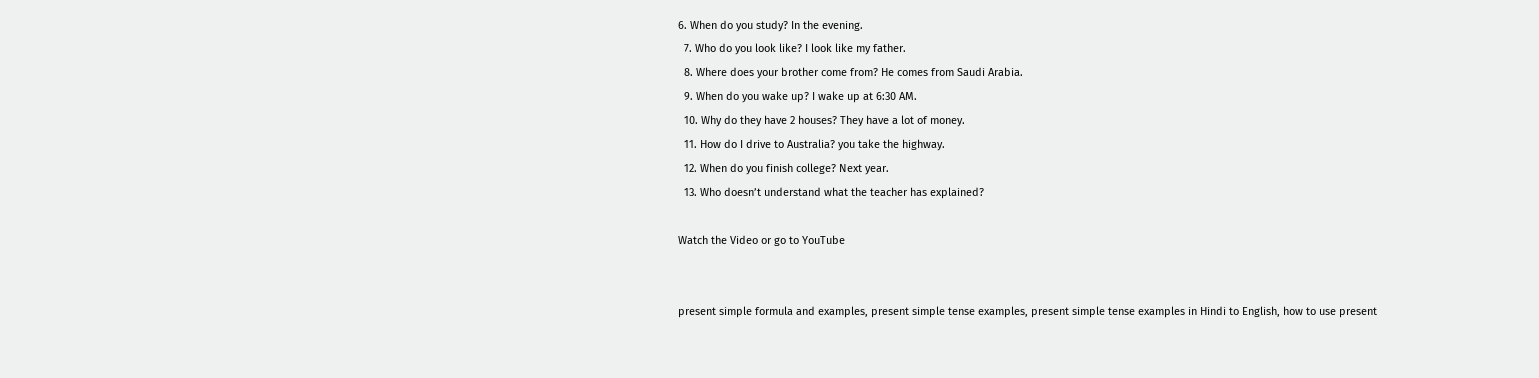6. When do you study? In the evening.
  7. Who do you look like? I look like my father.
  8. Where does your brother come from? He comes from Saudi Arabia.
  9. When do you wake up? I wake up at 6:30 AM.
  10. Why do they have 2 houses? They have a lot of money.
  11. How do I drive to Australia? you take the highway.
  12. When do you finish college? Next year.
  13. Who doesn’t understand what the teacher has explained?

Watch the Video or go to YouTube


present simple formula and examples, present simple tense examples, present simple tense examples in Hindi to English, how to use present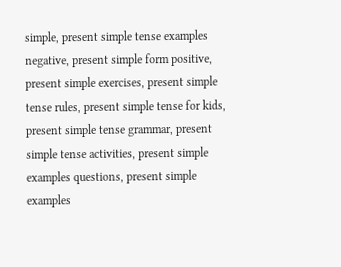simple, present simple tense examples negative, present simple form positive, present simple exercises, present simple tense rules, present simple tense for kids, present simple tense grammar, present simple tense activities, present simple examples questions, present simple examples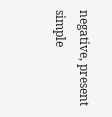negative, present simple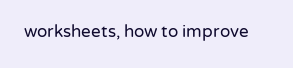worksheets, how to improve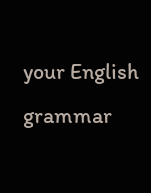your English grammar